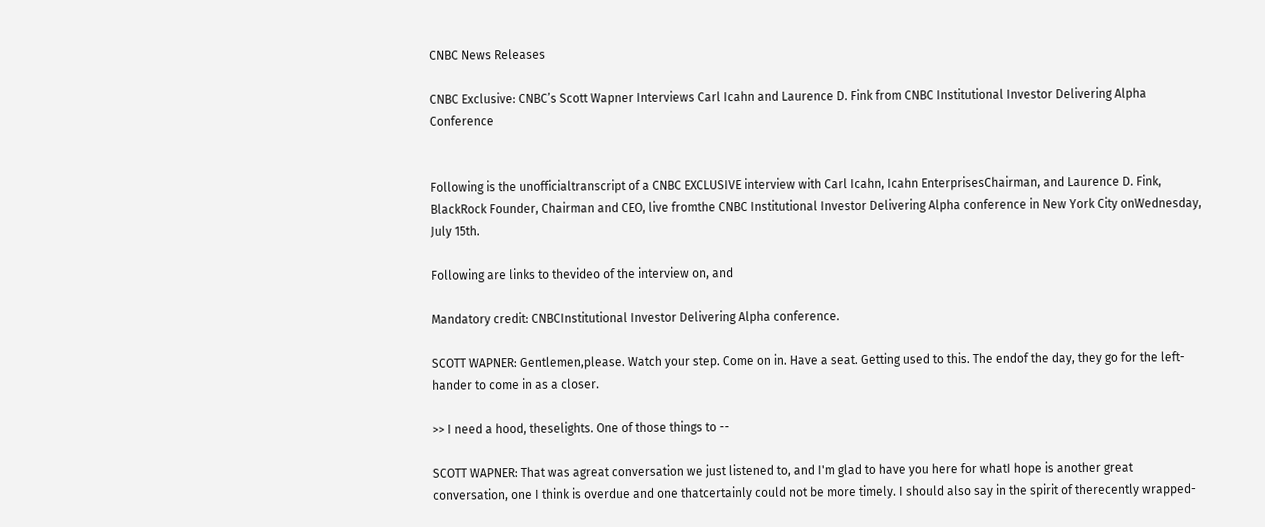CNBC News Releases

CNBC Exclusive: CNBC’s Scott Wapner Interviews Carl Icahn and Laurence D. Fink from CNBC Institutional Investor Delivering Alpha Conference


Following is the unofficialtranscript of a CNBC EXCLUSIVE interview with Carl Icahn, Icahn EnterprisesChairman, and Laurence D. Fink, BlackRock Founder, Chairman and CEO, live fromthe CNBC Institutional Investor Delivering Alpha conference in New York City onWednesday, July 15th.

Following are links to thevideo of the interview on, and

Mandatory credit: CNBCInstitutional Investor Delivering Alpha conference.

SCOTT WAPNER: Gentlemen,please. Watch your step. Come on in. Have a seat. Getting used to this. The endof the day, they go for the left-hander to come in as a closer.

>> I need a hood, theselights. One of those things to --

SCOTT WAPNER: That was agreat conversation we just listened to, and I'm glad to have you here for whatI hope is another great conversation, one I think is overdue and one thatcertainly could not be more timely. I should also say in the spirit of therecently wrapped-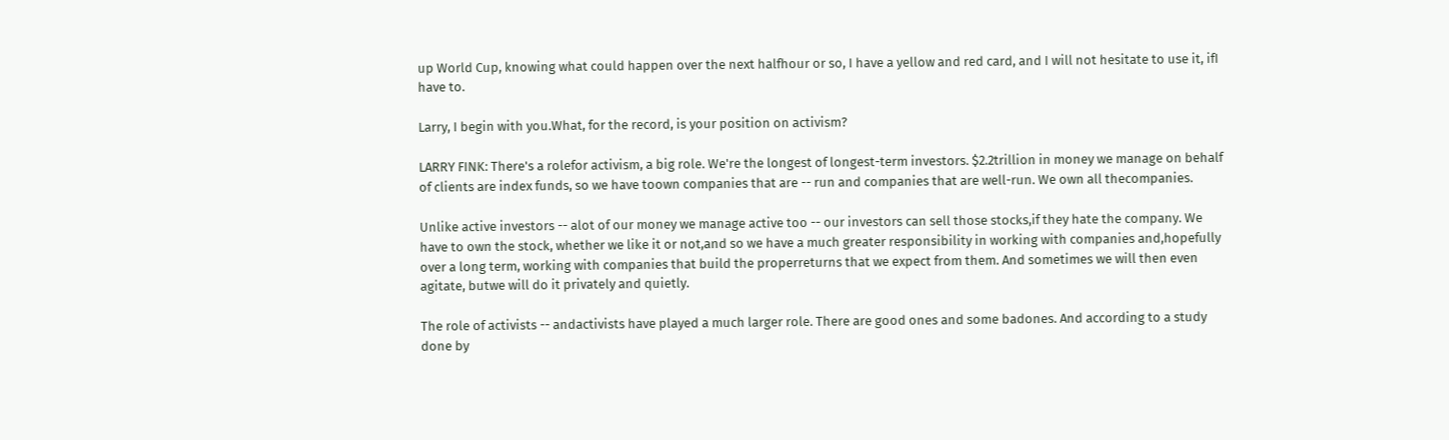up World Cup, knowing what could happen over the next halfhour or so, I have a yellow and red card, and I will not hesitate to use it, ifI have to.

Larry, I begin with you.What, for the record, is your position on activism?

LARRY FINK: There's a rolefor activism, a big role. We're the longest of longest-term investors. $2.2trillion in money we manage on behalf of clients are index funds, so we have toown companies that are -- run and companies that are well-run. We own all thecompanies.

Unlike active investors -- alot of our money we manage active too -- our investors can sell those stocks,if they hate the company. We have to own the stock, whether we like it or not,and so we have a much greater responsibility in working with companies and,hopefully over a long term, working with companies that build the properreturns that we expect from them. And sometimes we will then even agitate, butwe will do it privately and quietly.

The role of activists -- andactivists have played a much larger role. There are good ones and some badones. And according to a study done by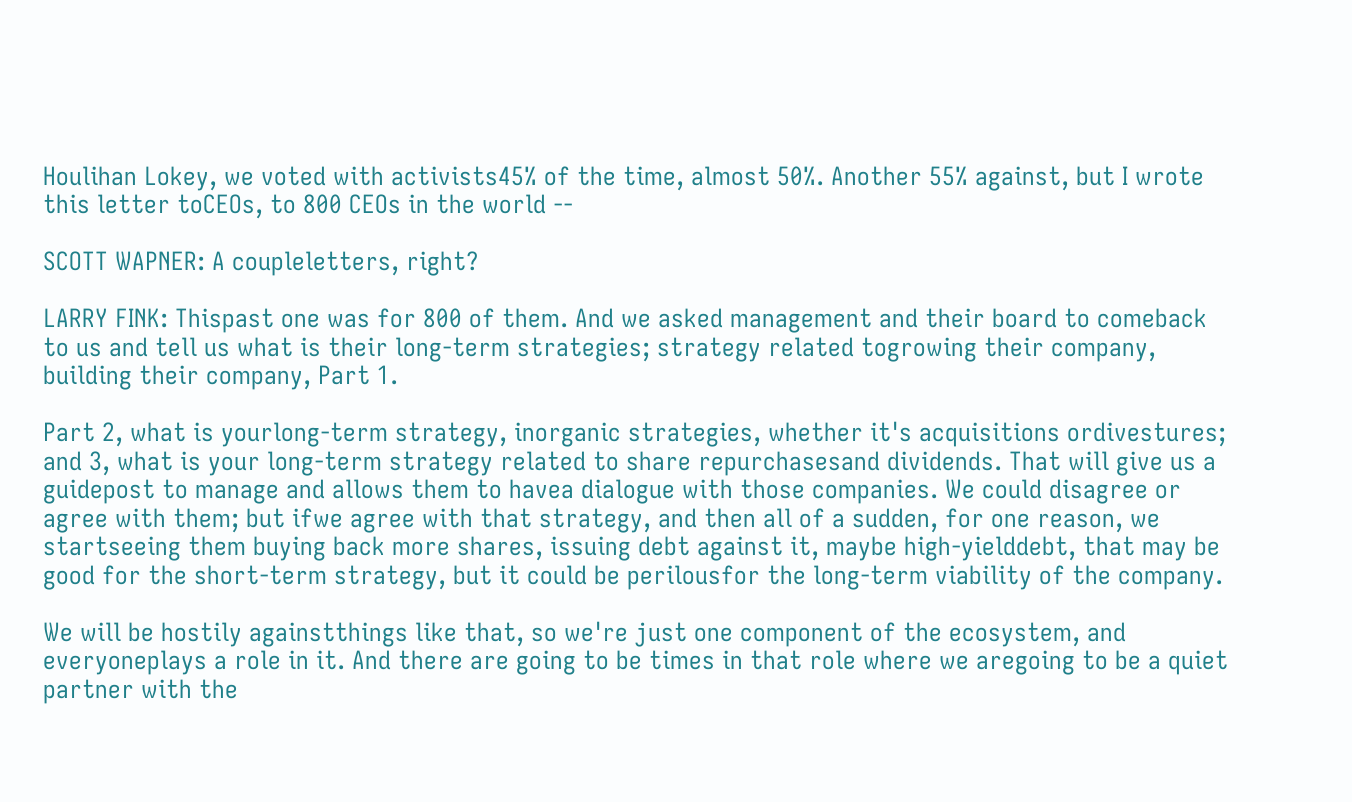Houlihan Lokey, we voted with activists45% of the time, almost 50%. Another 55% against, but I wrote this letter toCEOs, to 800 CEOs in the world --

SCOTT WAPNER: A coupleletters, right?

LARRY FINK: Thispast one was for 800 of them. And we asked management and their board to comeback to us and tell us what is their long-term strategies; strategy related togrowing their company, building their company, Part 1.

Part 2, what is yourlong-term strategy, inorganic strategies, whether it's acquisitions ordivestures; and 3, what is your long-term strategy related to share repurchasesand dividends. That will give us a guidepost to manage and allows them to havea dialogue with those companies. We could disagree or agree with them; but ifwe agree with that strategy, and then all of a sudden, for one reason, we startseeing them buying back more shares, issuing debt against it, maybe high-yielddebt, that may be good for the short-term strategy, but it could be perilousfor the long-term viability of the company.

We will be hostily againstthings like that, so we're just one component of the ecosystem, and everyoneplays a role in it. And there are going to be times in that role where we aregoing to be a quiet partner with the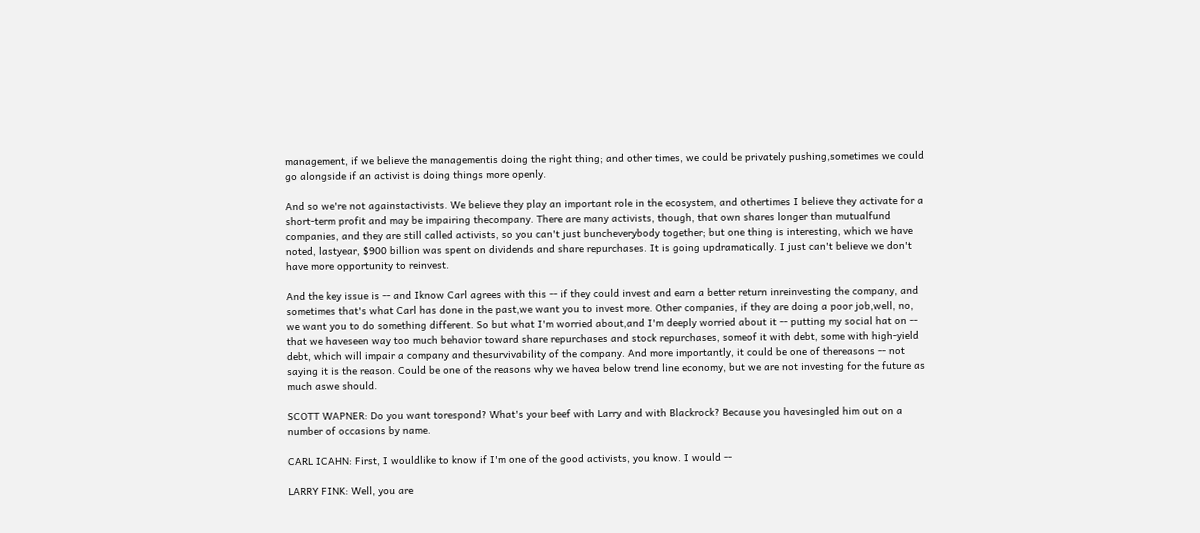management, if we believe the managementis doing the right thing; and other times, we could be privately pushing,sometimes we could go alongside if an activist is doing things more openly.

And so we're not againstactivists. We believe they play an important role in the ecosystem, and othertimes I believe they activate for a short-term profit and may be impairing thecompany. There are many activists, though, that own shares longer than mutualfund companies, and they are still called activists, so you can't just buncheverybody together; but one thing is interesting, which we have noted, lastyear, $900 billion was spent on dividends and share repurchases. It is going updramatically. I just can't believe we don't have more opportunity to reinvest.

And the key issue is -- and Iknow Carl agrees with this -- if they could invest and earn a better return inreinvesting the company, and sometimes that's what Carl has done in the past,we want you to invest more. Other companies, if they are doing a poor job,well, no, we want you to do something different. So but what I'm worried about,and I'm deeply worried about it -- putting my social hat on -- that we haveseen way too much behavior toward share repurchases and stock repurchases, someof it with debt, some with high-yield debt, which will impair a company and thesurvivability of the company. And more importantly, it could be one of thereasons -- not saying it is the reason. Could be one of the reasons why we havea below trend line economy, but we are not investing for the future as much aswe should.

SCOTT WAPNER: Do you want torespond? What's your beef with Larry and with Blackrock? Because you havesingled him out on a number of occasions by name.

CARL ICAHN: First, I wouldlike to know if I'm one of the good activists, you know. I would --

LARRY FINK: Well, you are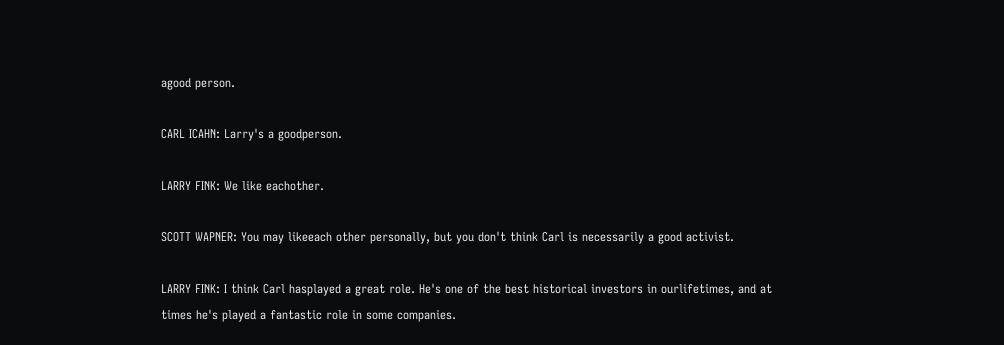agood person.

CARL ICAHN: Larry's a goodperson.

LARRY FINK: We like eachother.

SCOTT WAPNER: You may likeeach other personally, but you don't think Carl is necessarily a good activist.

LARRY FINK: I think Carl hasplayed a great role. He's one of the best historical investors in ourlifetimes, and at times he's played a fantastic role in some companies.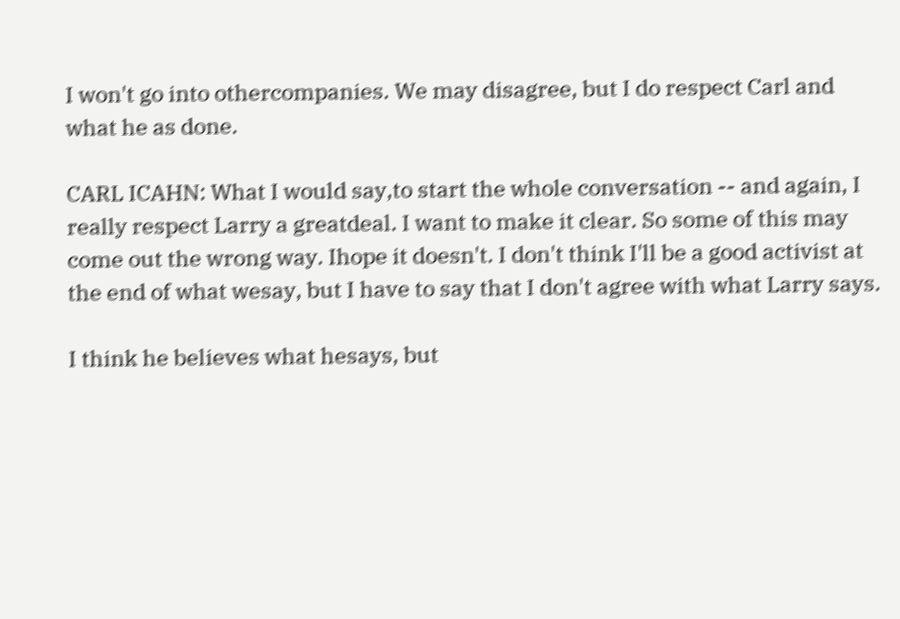I won't go into othercompanies. We may disagree, but I do respect Carl and what he as done.

CARL ICAHN: What I would say,to start the whole conversation -- and again, I really respect Larry a greatdeal. I want to make it clear. So some of this may come out the wrong way. Ihope it doesn't. I don't think I'll be a good activist at the end of what wesay, but I have to say that I don't agree with what Larry says.

I think he believes what hesays, but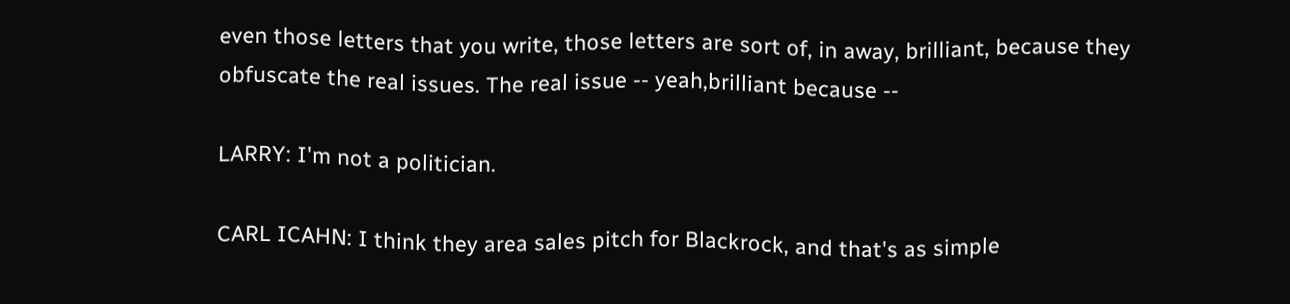even those letters that you write, those letters are sort of, in away, brilliant, because they obfuscate the real issues. The real issue -- yeah,brilliant because --

LARRY: I'm not a politician.

CARL ICAHN: I think they area sales pitch for Blackrock, and that's as simple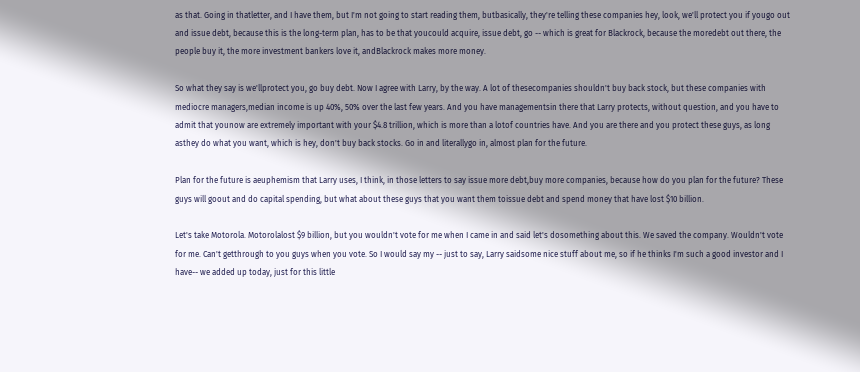as that. Going in thatletter, and I have them, but I'm not going to start reading them, butbasically, they're telling these companies hey, look, we'll protect you if yougo out and issue debt, because this is the long-term plan, has to be that youcould acquire, issue debt, go -- which is great for Blackrock, because the moredebt out there, the people buy it, the more investment bankers love it, andBlackrock makes more money.

So what they say is we'llprotect you, go buy debt. Now I agree with Larry, by the way. A lot of thesecompanies shouldn't buy back stock, but these companies with mediocre managers,median income is up 40%, 50% over the last few years. And you have managementsin there that Larry protects, without question, and you have to admit that younow are extremely important with your $4.8 trillion, which is more than a lotof countries have. And you are there and you protect these guys, as long asthey do what you want, which is hey, don't buy back stocks. Go in and literallygo in, almost plan for the future.

Plan for the future is aeuphemism that Larry uses, I think, in those letters to say issue more debt,buy more companies, because how do you plan for the future? These guys will goout and do capital spending, but what about these guys that you want them toissue debt and spend money that have lost $10 billion.

Let's take Motorola. Motorolalost $9 billion, but you wouldn't vote for me when I came in and said let's dosomething about this. We saved the company. Wouldn't vote for me. Can't getthrough to you guys when you vote. So I would say my -- just to say, Larry saidsome nice stuff about me, so if he thinks I'm such a good investor and I have-- we added up today, just for this little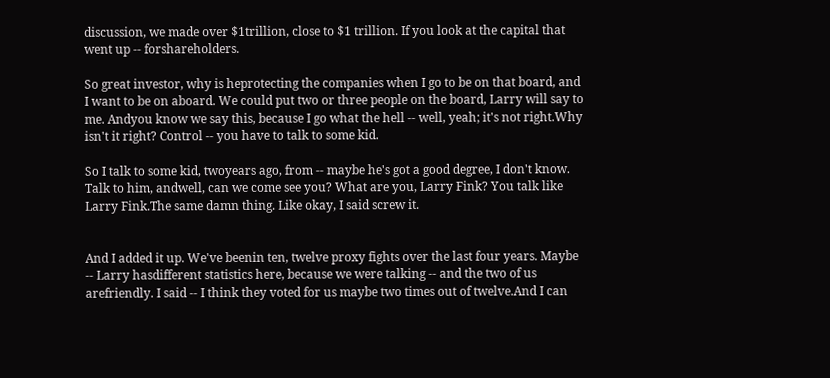discussion, we made over $1trillion, close to $1 trillion. If you look at the capital that went up -- forshareholders.

So great investor, why is heprotecting the companies when I go to be on that board, and I want to be on aboard. We could put two or three people on the board, Larry will say to me. Andyou know we say this, because I go what the hell -- well, yeah; it's not right.Why isn't it right? Control -- you have to talk to some kid.

So I talk to some kid, twoyears ago, from -- maybe he's got a good degree, I don't know. Talk to him, andwell, can we come see you? What are you, Larry Fink? You talk like Larry Fink.The same damn thing. Like okay, I said screw it.


And I added it up. We've beenin ten, twelve proxy fights over the last four years. Maybe -- Larry hasdifferent statistics here, because we were talking -- and the two of us arefriendly. I said -- I think they voted for us maybe two times out of twelve.And I can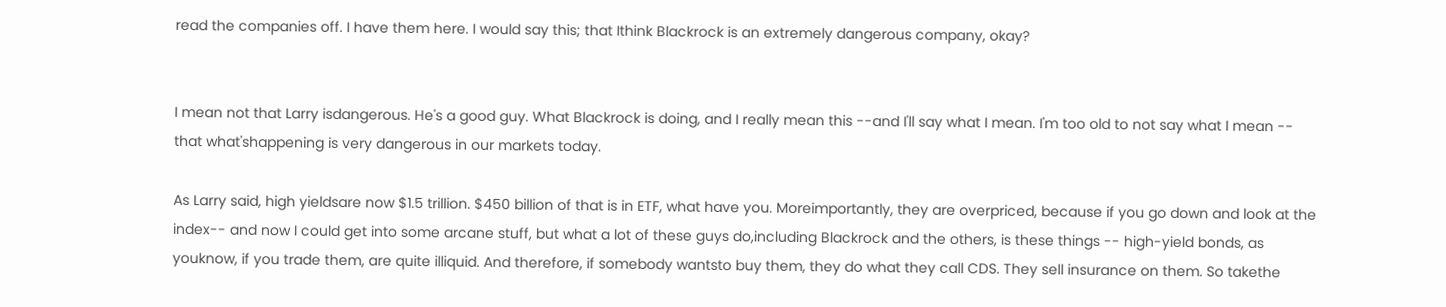read the companies off. I have them here. I would say this; that Ithink Blackrock is an extremely dangerous company, okay?


I mean not that Larry isdangerous. He's a good guy. What Blackrock is doing, and I really mean this --and I'll say what I mean. I'm too old to not say what I mean -- that what'shappening is very dangerous in our markets today.

As Larry said, high yieldsare now $1.5 trillion. $450 billion of that is in ETF, what have you. Moreimportantly, they are overpriced, because if you go down and look at the index-- and now I could get into some arcane stuff, but what a lot of these guys do,including Blackrock and the others, is these things -- high-yield bonds, as youknow, if you trade them, are quite illiquid. And therefore, if somebody wantsto buy them, they do what they call CDS. They sell insurance on them. So takethe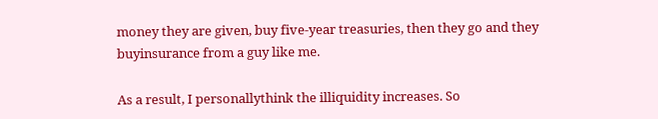money they are given, buy five-year treasuries, then they go and they buyinsurance from a guy like me.

As a result, I personallythink the illiquidity increases. So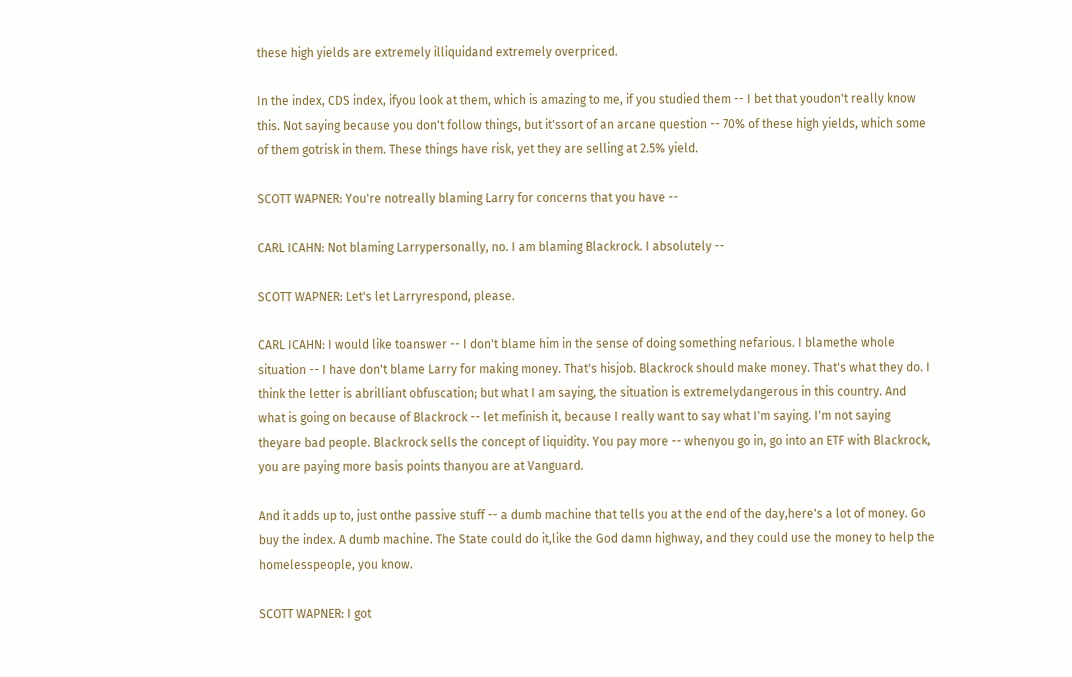these high yields are extremely illiquidand extremely overpriced.

In the index, CDS index, ifyou look at them, which is amazing to me, if you studied them -- I bet that youdon't really know this. Not saying because you don't follow things, but it'ssort of an arcane question -- 70% of these high yields, which some of them gotrisk in them. These things have risk, yet they are selling at 2.5% yield.

SCOTT WAPNER: You're notreally blaming Larry for concerns that you have --

CARL ICAHN: Not blaming Larrypersonally, no. I am blaming Blackrock. I absolutely --

SCOTT WAPNER: Let's let Larryrespond, please.

CARL ICAHN: I would like toanswer -- I don't blame him in the sense of doing something nefarious. I blamethe whole situation -- I have don't blame Larry for making money. That's hisjob. Blackrock should make money. That's what they do. I think the letter is abrilliant obfuscation; but what I am saying, the situation is extremelydangerous in this country. And what is going on because of Blackrock -- let mefinish it, because I really want to say what I'm saying. I'm not saying theyare bad people. Blackrock sells the concept of liquidity. You pay more -- whenyou go in, go into an ETF with Blackrock, you are paying more basis points thanyou are at Vanguard.

And it adds up to, just onthe passive stuff -- a dumb machine that tells you at the end of the day,here's a lot of money. Go buy the index. A dumb machine. The State could do it,like the God damn highway, and they could use the money to help the homelesspeople, you know.

SCOTT WAPNER: I got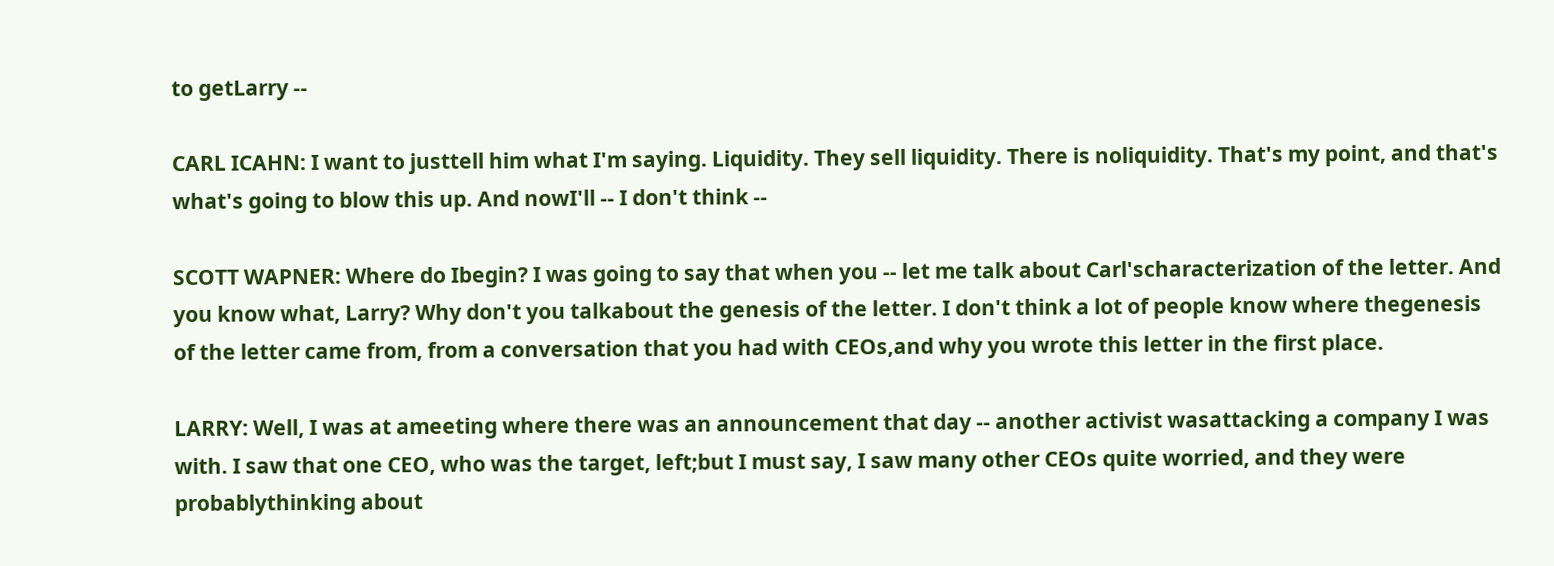to getLarry --

CARL ICAHN: I want to justtell him what I'm saying. Liquidity. They sell liquidity. There is noliquidity. That's my point, and that's what's going to blow this up. And nowI'll -- I don't think --

SCOTT WAPNER: Where do Ibegin? I was going to say that when you -- let me talk about Carl'scharacterization of the letter. And you know what, Larry? Why don't you talkabout the genesis of the letter. I don't think a lot of people know where thegenesis of the letter came from, from a conversation that you had with CEOs,and why you wrote this letter in the first place.

LARRY: Well, I was at ameeting where there was an announcement that day -- another activist wasattacking a company I was with. I saw that one CEO, who was the target, left;but I must say, I saw many other CEOs quite worried, and they were probablythinking about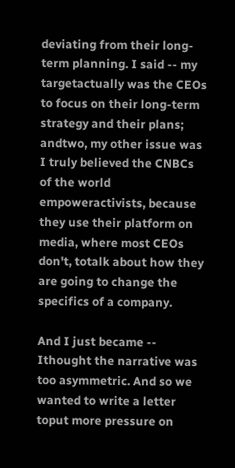deviating from their long-term planning. I said -- my targetactually was the CEOs to focus on their long-term strategy and their plans; andtwo, my other issue was I truly believed the CNBCs of the world empoweractivists, because they use their platform on media, where most CEOs don't, totalk about how they are going to change the specifics of a company.

And I just became -- Ithought the narrative was too asymmetric. And so we wanted to write a letter toput more pressure on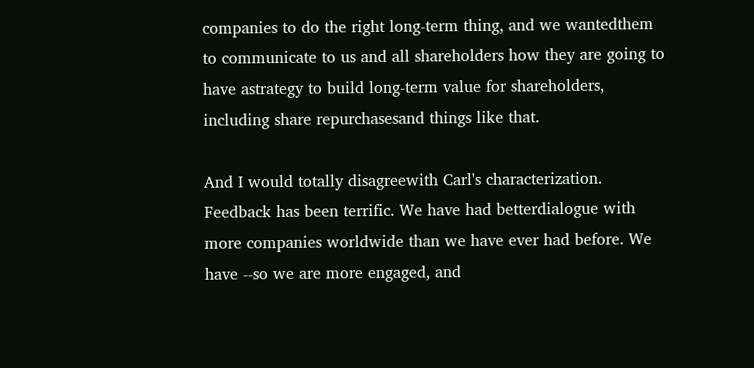companies to do the right long-term thing, and we wantedthem to communicate to us and all shareholders how they are going to have astrategy to build long-term value for shareholders, including share repurchasesand things like that.

And I would totally disagreewith Carl's characterization. Feedback has been terrific. We have had betterdialogue with more companies worldwide than we have ever had before. We have --so we are more engaged, and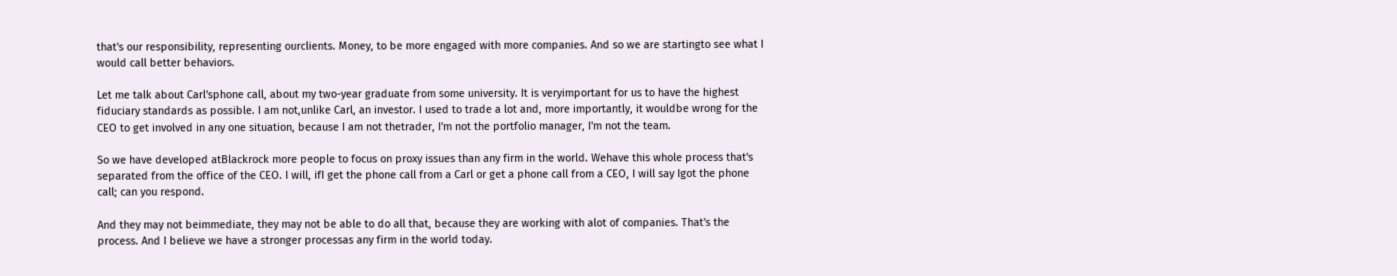that's our responsibility, representing ourclients. Money, to be more engaged with more companies. And so we are startingto see what I would call better behaviors.

Let me talk about Carl'sphone call, about my two-year graduate from some university. It is veryimportant for us to have the highest fiduciary standards as possible. I am not,unlike Carl, an investor. I used to trade a lot and, more importantly, it wouldbe wrong for the CEO to get involved in any one situation, because I am not thetrader, I'm not the portfolio manager, I'm not the team.

So we have developed atBlackrock more people to focus on proxy issues than any firm in the world. Wehave this whole process that's separated from the office of the CEO. I will, ifI get the phone call from a Carl or get a phone call from a CEO, I will say Igot the phone call; can you respond.

And they may not beimmediate, they may not be able to do all that, because they are working with alot of companies. That's the process. And I believe we have a stronger processas any firm in the world today.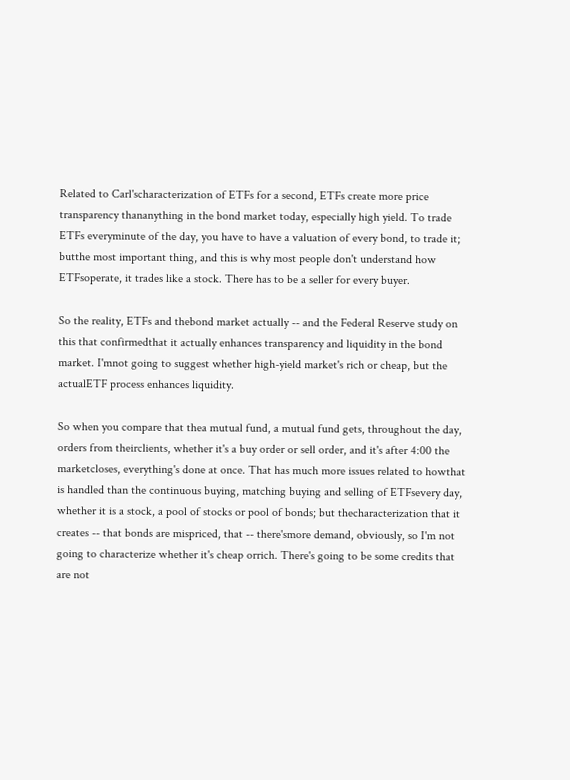Related to Carl'scharacterization of ETFs for a second, ETFs create more price transparency thananything in the bond market today, especially high yield. To trade ETFs everyminute of the day, you have to have a valuation of every bond, to trade it; butthe most important thing, and this is why most people don't understand how ETFsoperate, it trades like a stock. There has to be a seller for every buyer.

So the reality, ETFs and thebond market actually -- and the Federal Reserve study on this that confirmedthat it actually enhances transparency and liquidity in the bond market. I'mnot going to suggest whether high-yield market's rich or cheap, but the actualETF process enhances liquidity.

So when you compare that thea mutual fund, a mutual fund gets, throughout the day, orders from theirclients, whether it's a buy order or sell order, and it's after 4:00 the marketcloses, everything's done at once. That has much more issues related to howthat is handled than the continuous buying, matching buying and selling of ETFsevery day, whether it is a stock, a pool of stocks or pool of bonds; but thecharacterization that it creates -- that bonds are mispriced, that -- there'smore demand, obviously, so I'm not going to characterize whether it's cheap orrich. There's going to be some credits that are not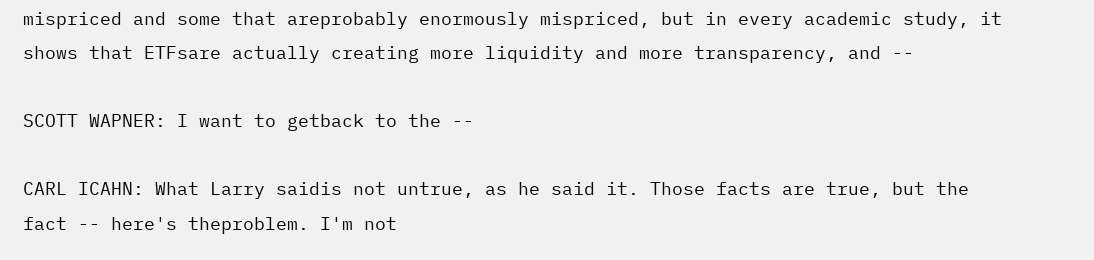mispriced and some that areprobably enormously mispriced, but in every academic study, it shows that ETFsare actually creating more liquidity and more transparency, and --

SCOTT WAPNER: I want to getback to the --

CARL ICAHN: What Larry saidis not untrue, as he said it. Those facts are true, but the fact -- here's theproblem. I'm not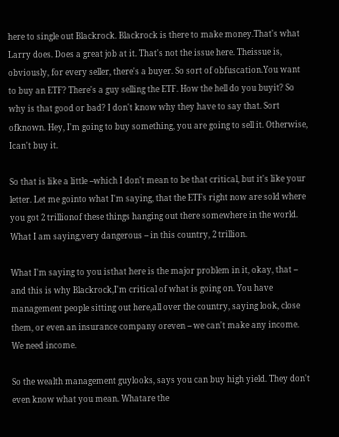here to single out Blackrock. Blackrock is there to make money.That's what Larry does. Does a great job at it. That's not the issue here. Theissue is, obviously, for every seller, there's a buyer. So sort of obfuscation.You want to buy an ETF? There's a guy selling the ETF. How the hell do you buyit? So why is that good or bad? I don't know why they have to say that. Sort ofknown. Hey, I'm going to buy something, you are going to sell it. Otherwise, Ican't buy it.

So that is like a little --which I don't mean to be that critical, but it's like your letter. Let me gointo what I'm saying, that the ETFs right now are sold where you got 2 trillionof these things hanging out there somewhere in the world. What I am saying,very dangerous -- in this country, 2 trillion.

What I'm saying to you isthat here is the major problem in it, okay, that -- and this is why Blackrock,I'm critical of what is going on. You have management people sitting out here,all over the country, saying look, close them, or even an insurance company oreven -- we can't make any income. We need income.

So the wealth management guylooks, says you can buy high yield. They don't even know what you mean. Whatare the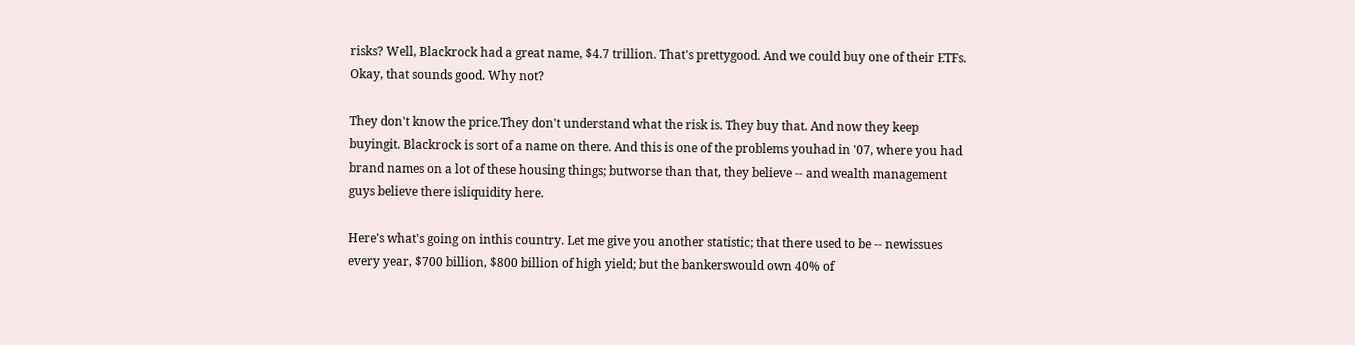risks? Well, Blackrock had a great name, $4.7 trillion. That's prettygood. And we could buy one of their ETFs. Okay, that sounds good. Why not?

They don't know the price.They don't understand what the risk is. They buy that. And now they keep buyingit. Blackrock is sort of a name on there. And this is one of the problems youhad in '07, where you had brand names on a lot of these housing things; butworse than that, they believe -- and wealth management guys believe there isliquidity here.

Here's what's going on inthis country. Let me give you another statistic; that there used to be -- newissues every year, $700 billion, $800 billion of high yield; but the bankerswould own 40% of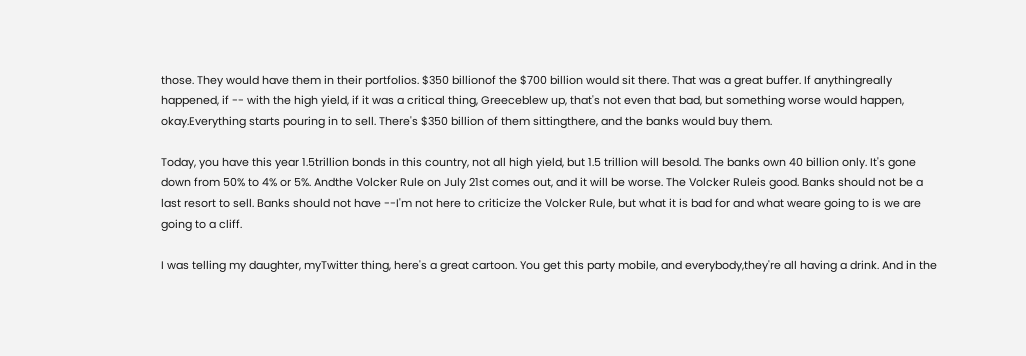those. They would have them in their portfolios. $350 billionof the $700 billion would sit there. That was a great buffer. If anythingreally happened, if -- with the high yield, if it was a critical thing, Greeceblew up, that's not even that bad, but something worse would happen, okay.Everything starts pouring in to sell. There's $350 billion of them sittingthere, and the banks would buy them.

Today, you have this year 1.5trillion bonds in this country, not all high yield, but 1.5 trillion will besold. The banks own 40 billion only. It's gone down from 50% to 4% or 5%. Andthe Volcker Rule on July 21st comes out, and it will be worse. The Volcker Ruleis good. Banks should not be a last resort to sell. Banks should not have --I'm not here to criticize the Volcker Rule, but what it is bad for and what weare going to is we are going to a cliff.

I was telling my daughter, myTwitter thing, here's a great cartoon. You get this party mobile, and everybody,they're all having a drink. And in the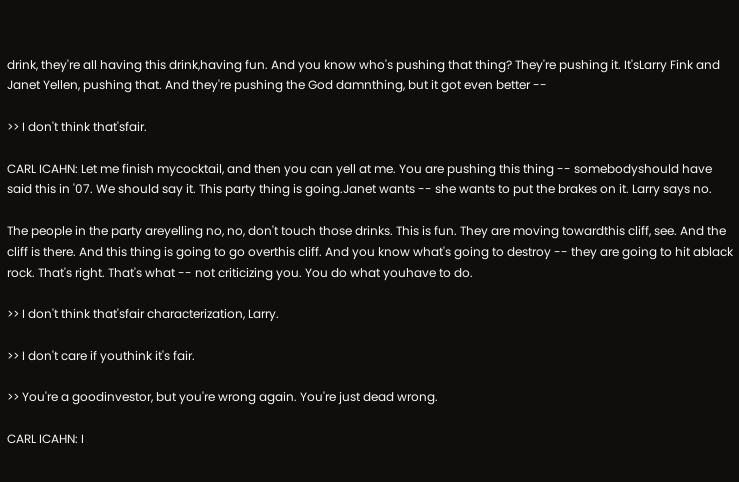drink, they're all having this drink,having fun. And you know who's pushing that thing? They're pushing it. It'sLarry Fink and Janet Yellen, pushing that. And they're pushing the God damnthing, but it got even better --

>> I don't think that'sfair.

CARL ICAHN: Let me finish mycocktail, and then you can yell at me. You are pushing this thing -- somebodyshould have said this in '07. We should say it. This party thing is going.Janet wants -- she wants to put the brakes on it. Larry says no.

The people in the party areyelling no, no, don't touch those drinks. This is fun. They are moving towardthis cliff, see. And the cliff is there. And this thing is going to go overthis cliff. And you know what's going to destroy -- they are going to hit ablack rock. That's right. That's what -- not criticizing you. You do what youhave to do.

>> I don't think that'sfair characterization, Larry.

>> I don't care if youthink it's fair.

>> You're a goodinvestor, but you're wrong again. You're just dead wrong.

CARL ICAHN: I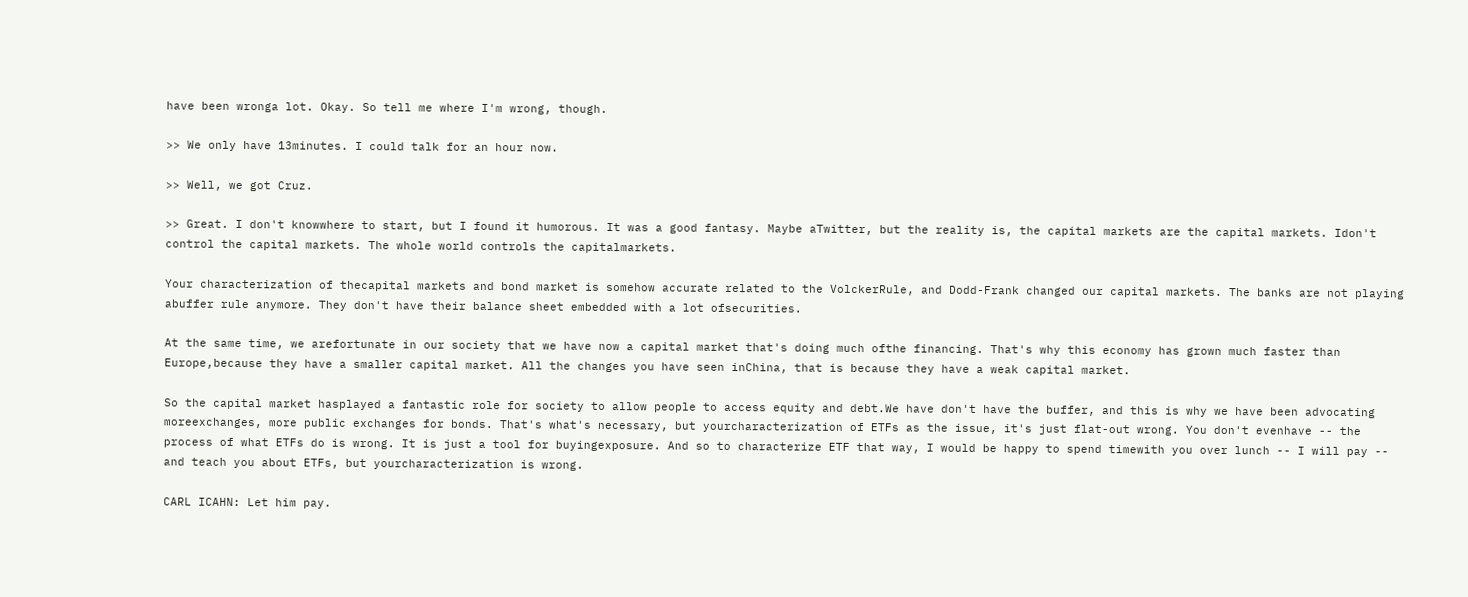have been wronga lot. Okay. So tell me where I'm wrong, though.

>> We only have 13minutes. I could talk for an hour now.

>> Well, we got Cruz.

>> Great. I don't knowwhere to start, but I found it humorous. It was a good fantasy. Maybe aTwitter, but the reality is, the capital markets are the capital markets. Idon't control the capital markets. The whole world controls the capitalmarkets.

Your characterization of thecapital markets and bond market is somehow accurate related to the VolckerRule, and Dodd-Frank changed our capital markets. The banks are not playing abuffer rule anymore. They don't have their balance sheet embedded with a lot ofsecurities.

At the same time, we arefortunate in our society that we have now a capital market that's doing much ofthe financing. That's why this economy has grown much faster than Europe,because they have a smaller capital market. All the changes you have seen inChina, that is because they have a weak capital market.

So the capital market hasplayed a fantastic role for society to allow people to access equity and debt.We have don't have the buffer, and this is why we have been advocating moreexchanges, more public exchanges for bonds. That's what's necessary, but yourcharacterization of ETFs as the issue, it's just flat-out wrong. You don't evenhave -- the process of what ETFs do is wrong. It is just a tool for buyingexposure. And so to characterize ETF that way, I would be happy to spend timewith you over lunch -- I will pay -- and teach you about ETFs, but yourcharacterization is wrong.

CARL ICAHN: Let him pay.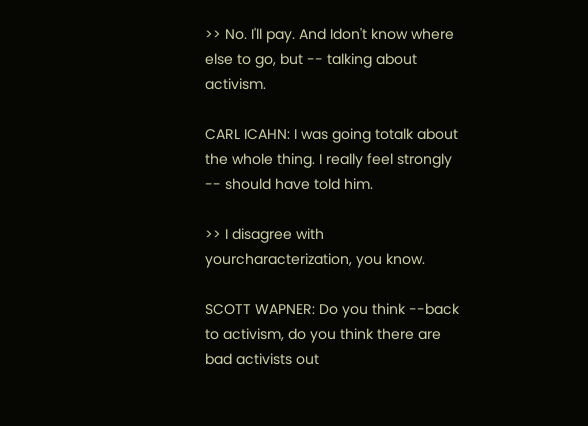>> No. I'll pay. And Idon't know where else to go, but -- talking about activism.

CARL ICAHN: I was going totalk about the whole thing. I really feel strongly -- should have told him.

>> I disagree with yourcharacterization, you know.

SCOTT WAPNER: Do you think --back to activism, do you think there are bad activists out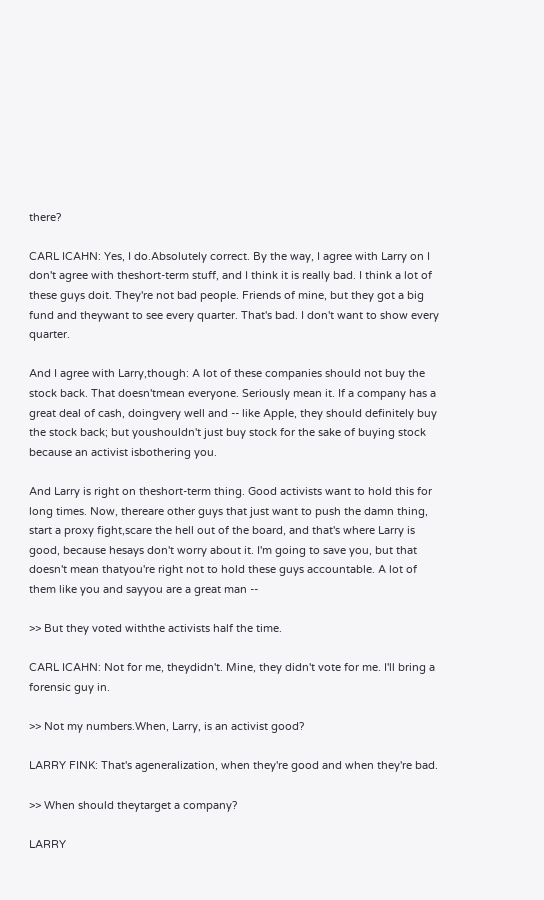there?

CARL ICAHN: Yes, I do.Absolutely correct. By the way, I agree with Larry on I don't agree with theshort-term stuff, and I think it is really bad. I think a lot of these guys doit. They're not bad people. Friends of mine, but they got a big fund and theywant to see every quarter. That's bad. I don't want to show every quarter.

And I agree with Larry,though: A lot of these companies should not buy the stock back. That doesn'tmean everyone. Seriously mean it. If a company has a great deal of cash, doingvery well and -- like Apple, they should definitely buy the stock back; but youshouldn't just buy stock for the sake of buying stock because an activist isbothering you.

And Larry is right on theshort-term thing. Good activists want to hold this for long times. Now, thereare other guys that just want to push the damn thing, start a proxy fight,scare the hell out of the board, and that's where Larry is good, because hesays don't worry about it. I'm going to save you, but that doesn't mean thatyou're right not to hold these guys accountable. A lot of them like you and sayyou are a great man --

>> But they voted withthe activists half the time.

CARL ICAHN: Not for me, theydidn't. Mine, they didn't vote for me. I'll bring a forensic guy in.

>> Not my numbers.When, Larry, is an activist good?

LARRY FINK: That's ageneralization, when they're good and when they're bad.

>> When should theytarget a company?

LARRY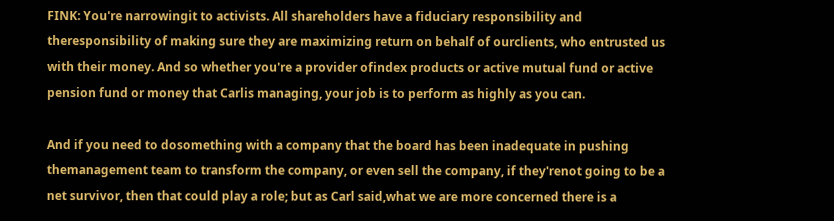FINK: You're narrowingit to activists. All shareholders have a fiduciary responsibility and theresponsibility of making sure they are maximizing return on behalf of ourclients, who entrusted us with their money. And so whether you're a provider ofindex products or active mutual fund or active pension fund or money that Carlis managing, your job is to perform as highly as you can.

And if you need to dosomething with a company that the board has been inadequate in pushing themanagement team to transform the company, or even sell the company, if they'renot going to be a net survivor, then that could play a role; but as Carl said,what we are more concerned there is a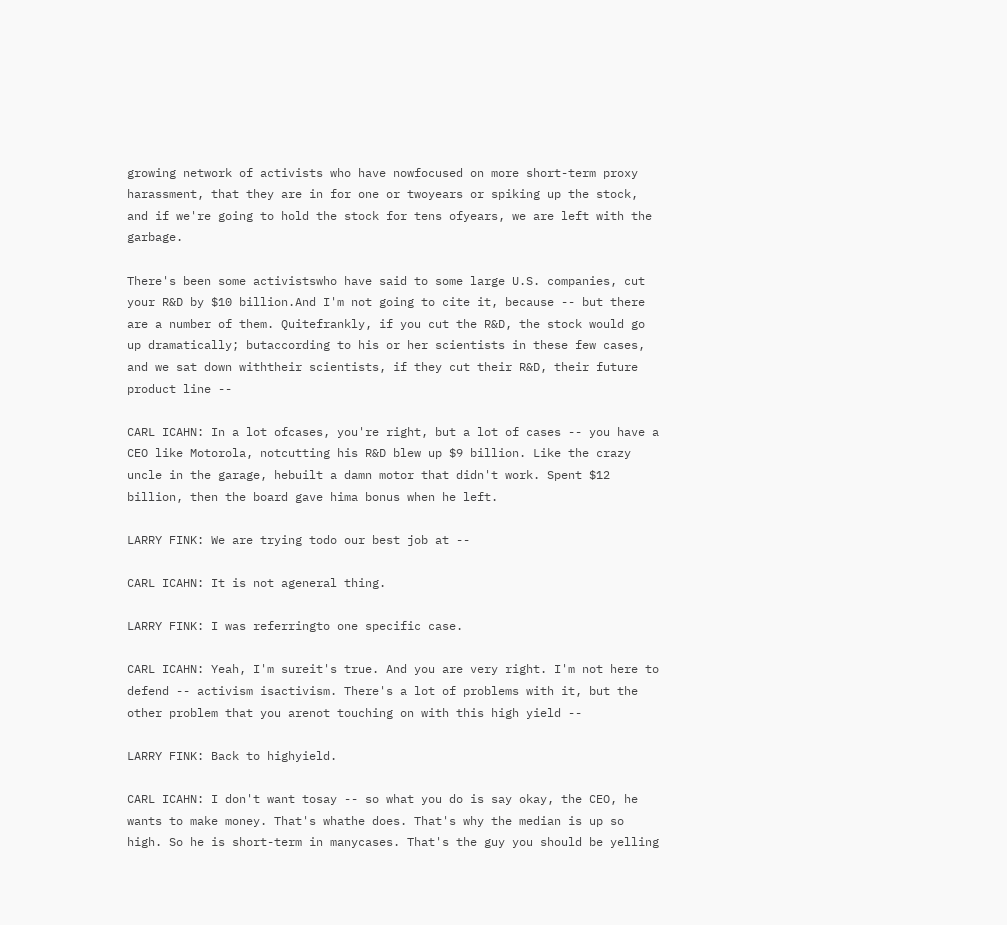growing network of activists who have nowfocused on more short-term proxy harassment, that they are in for one or twoyears or spiking up the stock, and if we're going to hold the stock for tens ofyears, we are left with the garbage.

There's been some activistswho have said to some large U.S. companies, cut your R&D by $10 billion.And I'm not going to cite it, because -- but there are a number of them. Quitefrankly, if you cut the R&D, the stock would go up dramatically; butaccording to his or her scientists in these few cases, and we sat down withtheir scientists, if they cut their R&D, their future product line --

CARL ICAHN: In a lot ofcases, you're right, but a lot of cases -- you have a CEO like Motorola, notcutting his R&D blew up $9 billion. Like the crazy uncle in the garage, hebuilt a damn motor that didn't work. Spent $12 billion, then the board gave hima bonus when he left.

LARRY FINK: We are trying todo our best job at --

CARL ICAHN: It is not ageneral thing.

LARRY FINK: I was referringto one specific case.

CARL ICAHN: Yeah, I'm sureit's true. And you are very right. I'm not here to defend -- activism isactivism. There's a lot of problems with it, but the other problem that you arenot touching on with this high yield --

LARRY FINK: Back to highyield.

CARL ICAHN: I don't want tosay -- so what you do is say okay, the CEO, he wants to make money. That's whathe does. That's why the median is up so high. So he is short-term in manycases. That's the guy you should be yelling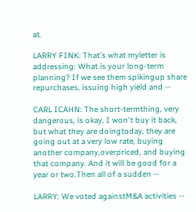at.

LARRY FINK: That's what myletter is addressing: What is your long-term planning? If we see them spikingup share repurchases, issuing high yield and --

CARL ICAHN: The short-termthing, very dangerous, is okay, I won't buy it back, but what they are doingtoday, they are going out at a very low rate, buying another company,overpriced, and buying that company. And it will be good for a year or two.Then all of a sudden --

LARRY: We voted againstM&A activities --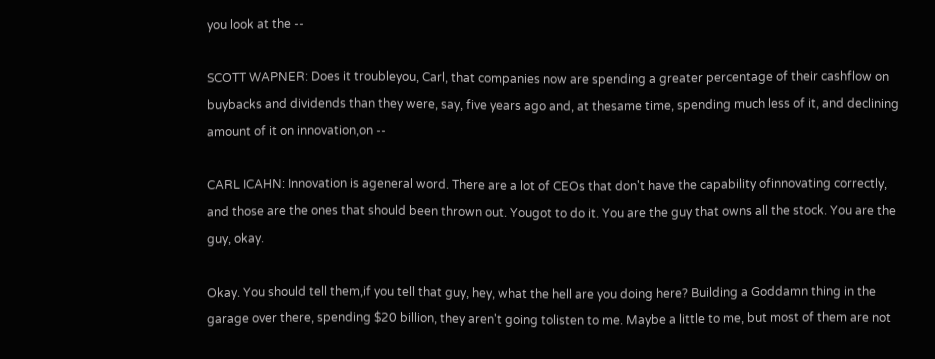you look at the --

SCOTT WAPNER: Does it troubleyou, Carl, that companies now are spending a greater percentage of their cashflow on buybacks and dividends than they were, say, five years ago and, at thesame time, spending much less of it, and declining amount of it on innovation,on --

CARL ICAHN: Innovation is ageneral word. There are a lot of CEOs that don't have the capability ofinnovating correctly, and those are the ones that should been thrown out. Yougot to do it. You are the guy that owns all the stock. You are the guy, okay.

Okay. You should tell them,if you tell that guy, hey, what the hell are you doing here? Building a Goddamn thing in the garage over there, spending $20 billion, they aren't going tolisten to me. Maybe a little to me, but most of them are not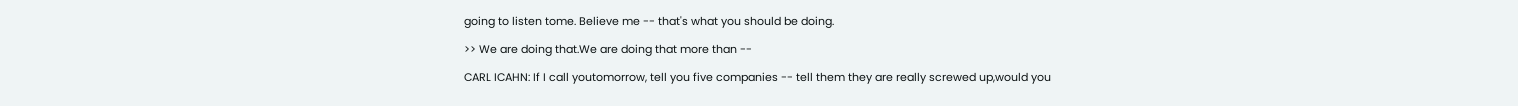going to listen tome. Believe me -- that's what you should be doing.

>> We are doing that.We are doing that more than --

CARL ICAHN: If I call youtomorrow, tell you five companies -- tell them they are really screwed up,would you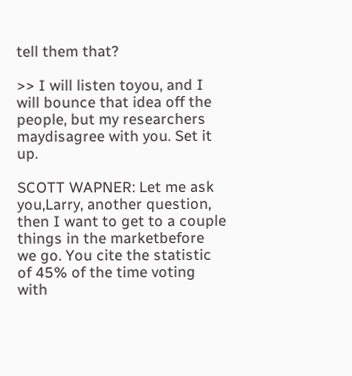tell them that?

>> I will listen toyou, and I will bounce that idea off the people, but my researchers maydisagree with you. Set it up.

SCOTT WAPNER: Let me ask you,Larry, another question, then I want to get to a couple things in the marketbefore we go. You cite the statistic of 45% of the time voting with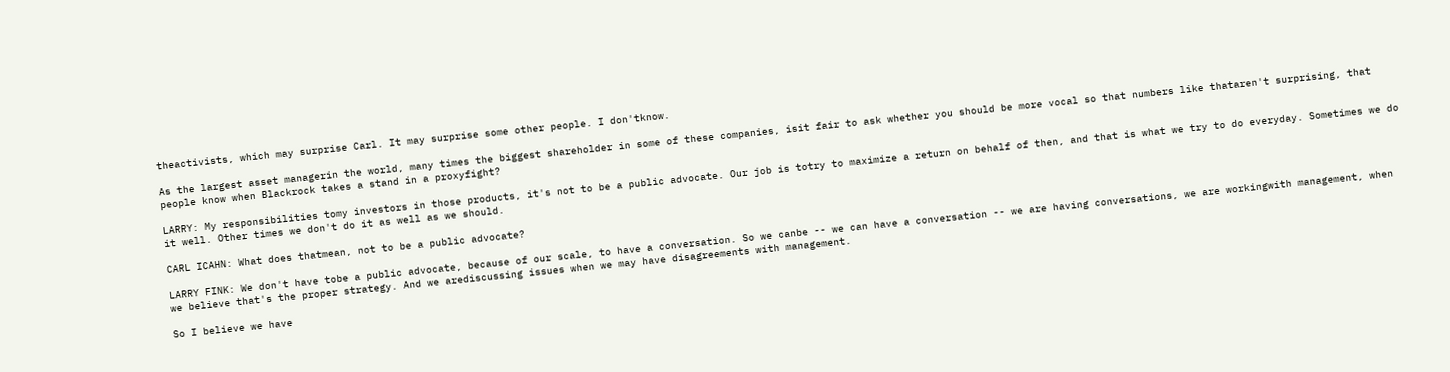theactivists, which may surprise Carl. It may surprise some other people. I don'tknow.

As the largest asset managerin the world, many times the biggest shareholder in some of these companies, isit fair to ask whether you should be more vocal so that numbers like thataren't surprising, that people know when Blackrock takes a stand in a proxyfight?

LARRY: My responsibilities tomy investors in those products, it's not to be a public advocate. Our job is totry to maximize a return on behalf of then, and that is what we try to do everyday. Sometimes we do it well. Other times we don't do it as well as we should.

CARL ICAHN: What does thatmean, not to be a public advocate?

LARRY FINK: We don't have tobe a public advocate, because of our scale, to have a conversation. So we canbe -- we can have a conversation -- we are having conversations, we are workingwith management, when we believe that's the proper strategy. And we arediscussing issues when we may have disagreements with management.

So I believe we have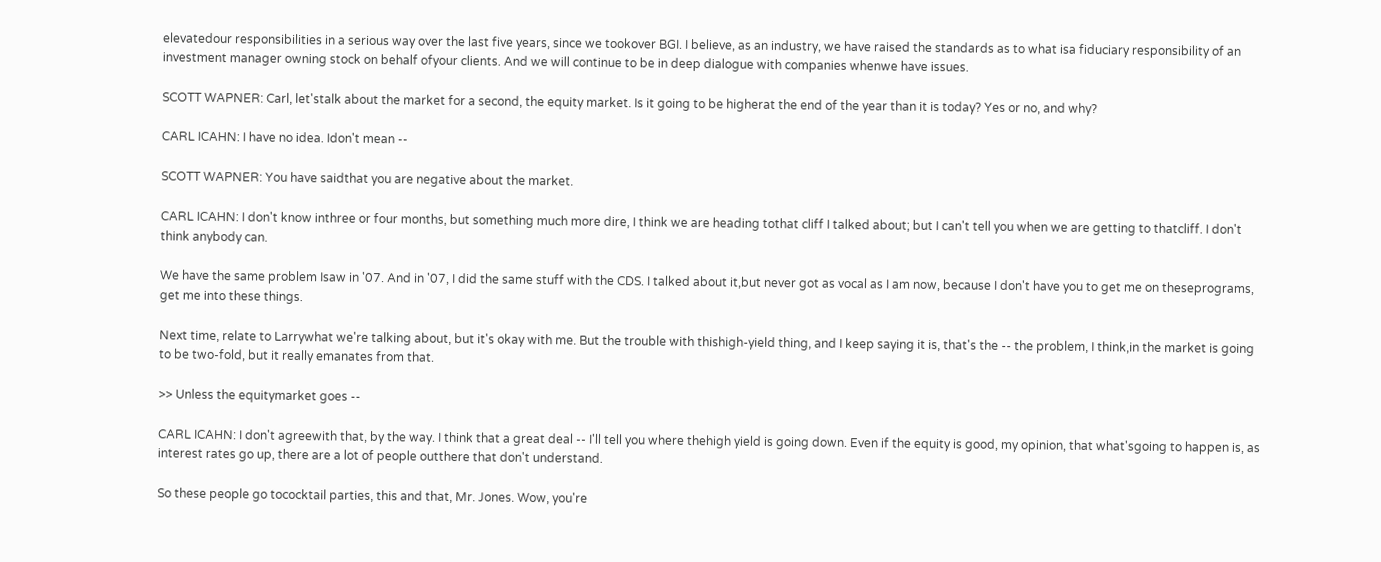elevatedour responsibilities in a serious way over the last five years, since we tookover BGI. I believe, as an industry, we have raised the standards as to what isa fiduciary responsibility of an investment manager owning stock on behalf ofyour clients. And we will continue to be in deep dialogue with companies whenwe have issues.

SCOTT WAPNER: Carl, let'stalk about the market for a second, the equity market. Is it going to be higherat the end of the year than it is today? Yes or no, and why?

CARL ICAHN: I have no idea. Idon't mean --

SCOTT WAPNER: You have saidthat you are negative about the market.

CARL ICAHN: I don't know inthree or four months, but something much more dire, I think we are heading tothat cliff I talked about; but I can't tell you when we are getting to thatcliff. I don't think anybody can.

We have the same problem Isaw in '07. And in '07, I did the same stuff with the CDS. I talked about it,but never got as vocal as I am now, because I don't have you to get me on theseprograms, get me into these things.

Next time, relate to Larrywhat we're talking about, but it's okay with me. But the trouble with thishigh-yield thing, and I keep saying it is, that's the -- the problem, I think,in the market is going to be two-fold, but it really emanates from that.

>> Unless the equitymarket goes --

CARL ICAHN: I don't agreewith that, by the way. I think that a great deal -- I'll tell you where thehigh yield is going down. Even if the equity is good, my opinion, that what'sgoing to happen is, as interest rates go up, there are a lot of people outthere that don't understand.

So these people go tococktail parties, this and that, Mr. Jones. Wow, you're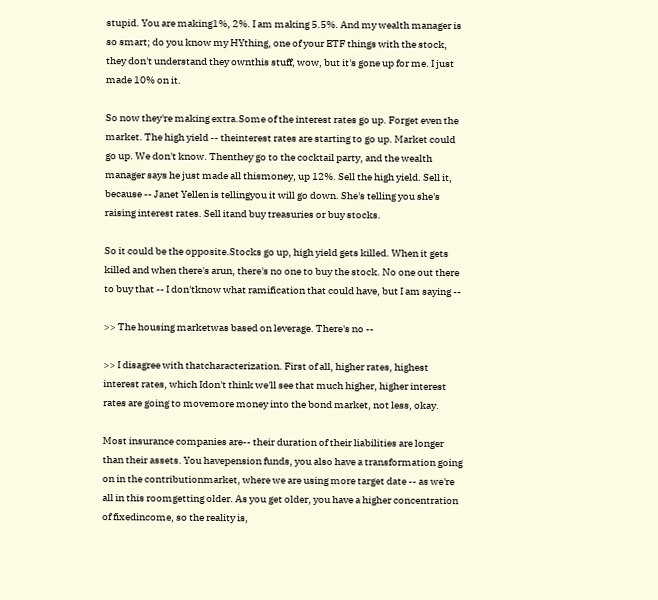stupid. You are making1%, 2%. I am making 5.5%. And my wealth manager is so smart; do you know my HYthing, one of your ETF things with the stock, they don't understand they ownthis stuff, wow, but it's gone up for me. I just made 10% on it.

So now they're making extra.Some of the interest rates go up. Forget even the market. The high yield -- theinterest rates are starting to go up. Market could go up. We don't know. Thenthey go to the cocktail party, and the wealth manager says he just made all thismoney, up 12%. Sell the high yield. Sell it, because -- Janet Yellen is tellingyou it will go down. She's telling you she's raising interest rates. Sell itand buy treasuries or buy stocks.

So it could be the opposite.Stocks go up, high yield gets killed. When it gets killed and when there's arun, there's no one to buy the stock. No one out there to buy that -- I don'tknow what ramification that could have, but I am saying --

>> The housing marketwas based on leverage. There's no --

>> I disagree with thatcharacterization. First of all, higher rates, highest interest rates, which Idon't think we'll see that much higher, higher interest rates are going to movemore money into the bond market, not less, okay.

Most insurance companies are-- their duration of their liabilities are longer than their assets. You havepension funds, you also have a transformation going on in the contributionmarket, where we are using more target date -- as we're all in this roomgetting older. As you get older, you have a higher concentration of fixedincome, so the reality is,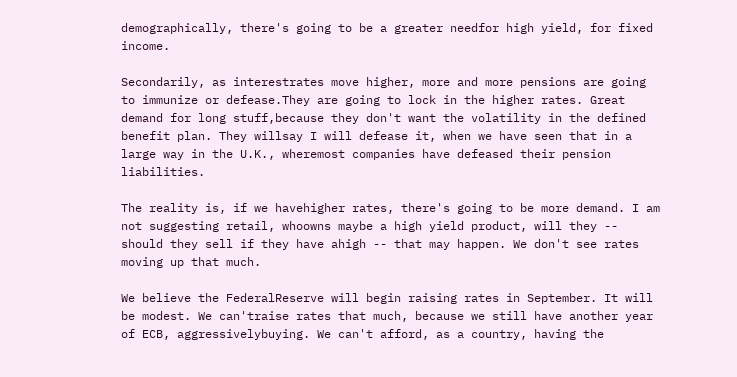demographically, there's going to be a greater needfor high yield, for fixed income.

Secondarily, as interestrates move higher, more and more pensions are going to immunize or defease.They are going to lock in the higher rates. Great demand for long stuff,because they don't want the volatility in the defined benefit plan. They willsay I will defease it, when we have seen that in a large way in the U.K., wheremost companies have defeased their pension liabilities.

The reality is, if we havehigher rates, there's going to be more demand. I am not suggesting retail, whoowns maybe a high yield product, will they -- should they sell if they have ahigh -- that may happen. We don't see rates moving up that much.

We believe the FederalReserve will begin raising rates in September. It will be modest. We can'traise rates that much, because we still have another year of ECB, aggressivelybuying. We can't afford, as a country, having the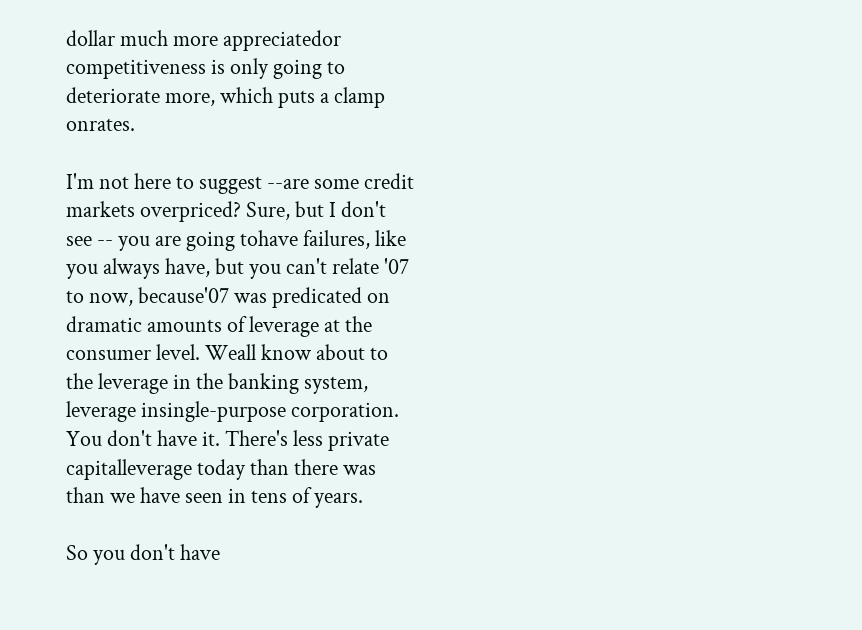dollar much more appreciatedor competitiveness is only going to deteriorate more, which puts a clamp onrates.

I'm not here to suggest --are some credit markets overpriced? Sure, but I don't see -- you are going tohave failures, like you always have, but you can't relate '07 to now, because'07 was predicated on dramatic amounts of leverage at the consumer level. Weall know about to the leverage in the banking system, leverage insingle-purpose corporation. You don't have it. There's less private capitalleverage today than there was than we have seen in tens of years.

So you don't have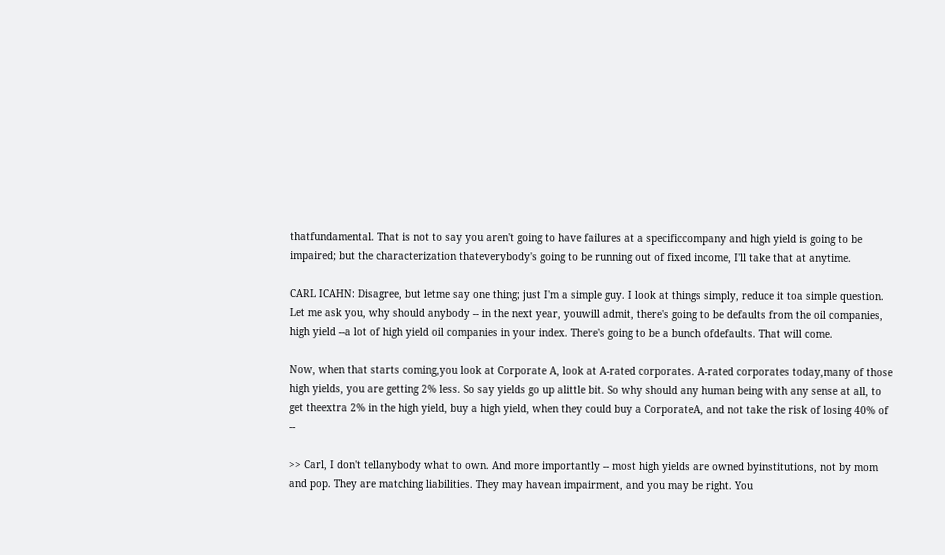thatfundamental. That is not to say you aren't going to have failures at a specificcompany and high yield is going to be impaired; but the characterization thateverybody's going to be running out of fixed income, I'll take that at anytime.

CARL ICAHN: Disagree, but letme say one thing; just I'm a simple guy. I look at things simply, reduce it toa simple question. Let me ask you, why should anybody -- in the next year, youwill admit, there's going to be defaults from the oil companies, high yield --a lot of high yield oil companies in your index. There's going to be a bunch ofdefaults. That will come.

Now, when that starts coming,you look at Corporate A, look at A-rated corporates. A-rated corporates today,many of those high yields, you are getting 2% less. So say yields go up alittle bit. So why should any human being with any sense at all, to get theextra 2% in the high yield, buy a high yield, when they could buy a CorporateA, and not take the risk of losing 40% of --

>> Carl, I don't tellanybody what to own. And more importantly -- most high yields are owned byinstitutions, not by mom and pop. They are matching liabilities. They may havean impairment, and you may be right. You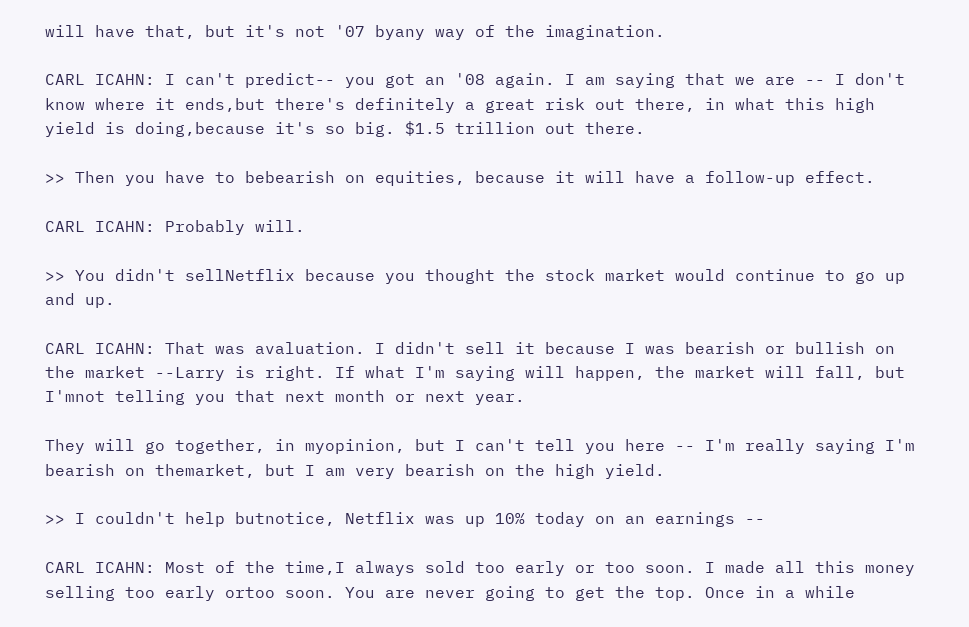will have that, but it's not '07 byany way of the imagination.

CARL ICAHN: I can't predict-- you got an '08 again. I am saying that we are -- I don't know where it ends,but there's definitely a great risk out there, in what this high yield is doing,because it's so big. $1.5 trillion out there.

>> Then you have to bebearish on equities, because it will have a follow-up effect.

CARL ICAHN: Probably will.

>> You didn't sellNetflix because you thought the stock market would continue to go up and up.

CARL ICAHN: That was avaluation. I didn't sell it because I was bearish or bullish on the market --Larry is right. If what I'm saying will happen, the market will fall, but I'mnot telling you that next month or next year.

They will go together, in myopinion, but I can't tell you here -- I'm really saying I'm bearish on themarket, but I am very bearish on the high yield.

>> I couldn't help butnotice, Netflix was up 10% today on an earnings --

CARL ICAHN: Most of the time,I always sold too early or too soon. I made all this money selling too early ortoo soon. You are never going to get the top. Once in a while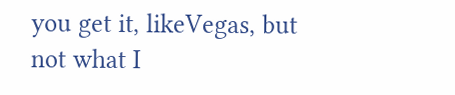you get it, likeVegas, but not what I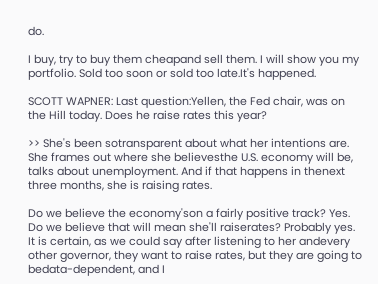do.

I buy, try to buy them cheapand sell them. I will show you my portfolio. Sold too soon or sold too late.It's happened.

SCOTT WAPNER: Last question:Yellen, the Fed chair, was on the Hill today. Does he raise rates this year?

>> She's been sotransparent about what her intentions are. She frames out where she believesthe U.S. economy will be, talks about unemployment. And if that happens in thenext three months, she is raising rates.

Do we believe the economy'son a fairly positive track? Yes. Do we believe that will mean she'll raiserates? Probably yes. It is certain, as we could say after listening to her andevery other governor, they want to raise rates, but they are going to bedata-dependent, and I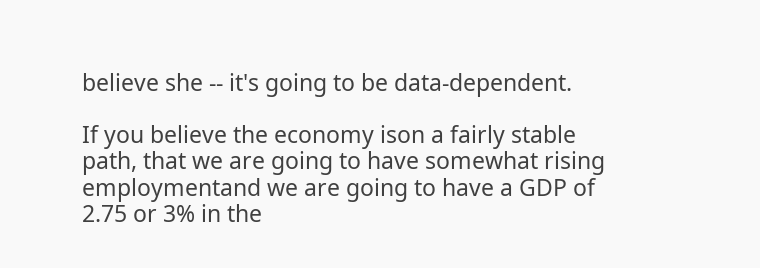believe she -- it's going to be data-dependent.

If you believe the economy ison a fairly stable path, that we are going to have somewhat rising employmentand we are going to have a GDP of 2.75 or 3% in the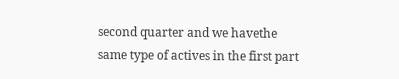second quarter and we havethe same type of actives in the first part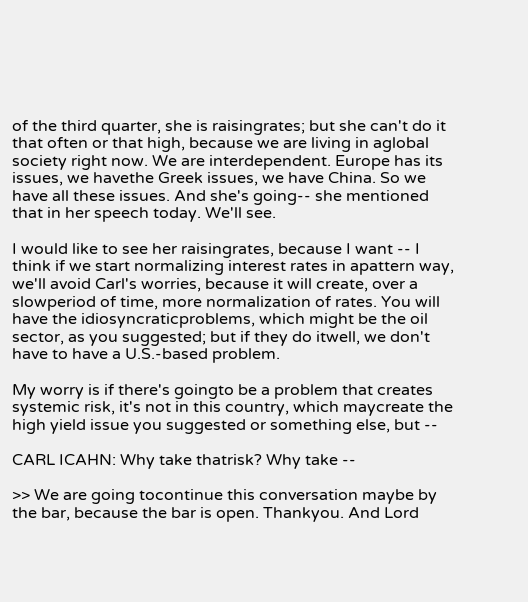of the third quarter, she is raisingrates; but she can't do it that often or that high, because we are living in aglobal society right now. We are interdependent. Europe has its issues, we havethe Greek issues, we have China. So we have all these issues. And she's going-- she mentioned that in her speech today. We'll see.

I would like to see her raisingrates, because I want -- I think if we start normalizing interest rates in apattern way, we'll avoid Carl's worries, because it will create, over a slowperiod of time, more normalization of rates. You will have the idiosyncraticproblems, which might be the oil sector, as you suggested; but if they do itwell, we don't have to have a U.S.-based problem.

My worry is if there's goingto be a problem that creates systemic risk, it's not in this country, which maycreate the high yield issue you suggested or something else, but --

CARL ICAHN: Why take thatrisk? Why take --

>> We are going tocontinue this conversation maybe by the bar, because the bar is open. Thankyou. And Lord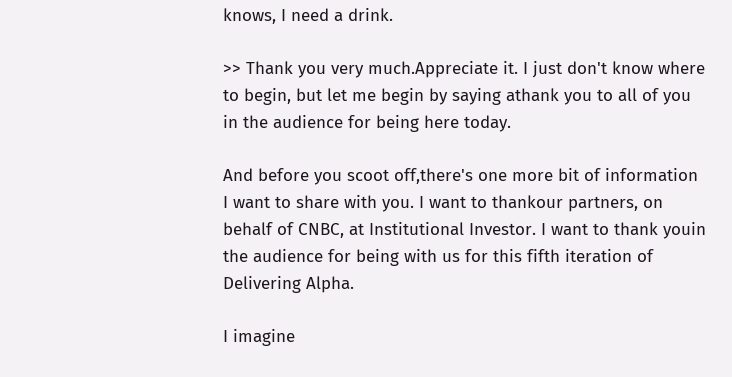knows, I need a drink.

>> Thank you very much.Appreciate it. I just don't know where to begin, but let me begin by saying athank you to all of you in the audience for being here today.

And before you scoot off,there's one more bit of information I want to share with you. I want to thankour partners, on behalf of CNBC, at Institutional Investor. I want to thank youin the audience for being with us for this fifth iteration of Delivering Alpha.

I imagine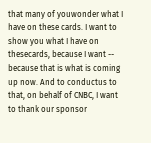that many of youwonder what I have on these cards. I want to show you what I have on thesecards, because I want -- because that is what is coming up now. And to conductus to that, on behalf of CNBC, I want to thank our sponsor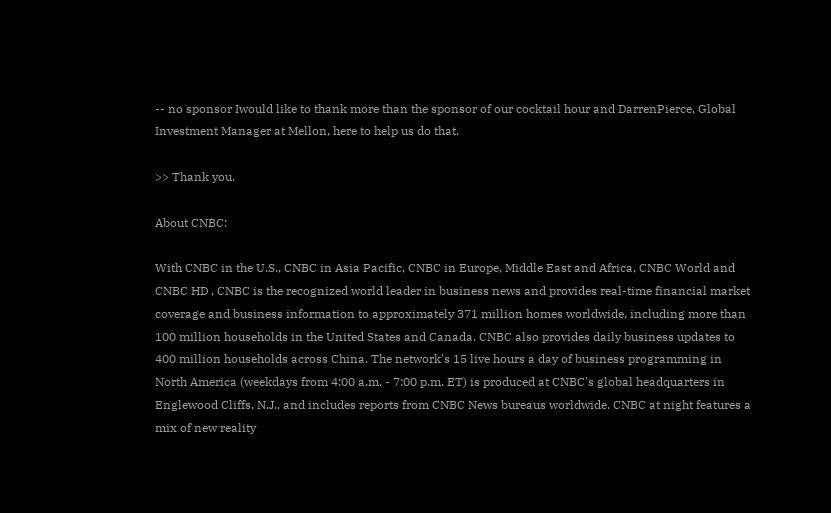-- no sponsor Iwould like to thank more than the sponsor of our cocktail hour and DarrenPierce, Global Investment Manager at Mellon, here to help us do that.

>> Thank you.

About CNBC:

With CNBC in the U.S., CNBC in Asia Pacific, CNBC in Europe, Middle East and Africa, CNBC World and CNBC HD , CNBC is the recognized world leader in business news and provides real-time financial market coverage and business information to approximately 371 million homes worldwide, including more than 100 million households in the United States and Canada. CNBC also provides daily business updates to 400 million households across China. The network's 15 live hours a day of business programming in North America (weekdays from 4:00 a.m. - 7:00 p.m. ET) is produced at CNBC's global headquarters in Englewood Cliffs, N.J., and includes reports from CNBC News bureaus worldwide. CNBC at night features a mix of new reality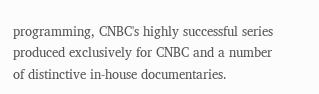programming, CNBC's highly successful series produced exclusively for CNBC and a number of distinctive in-house documentaries.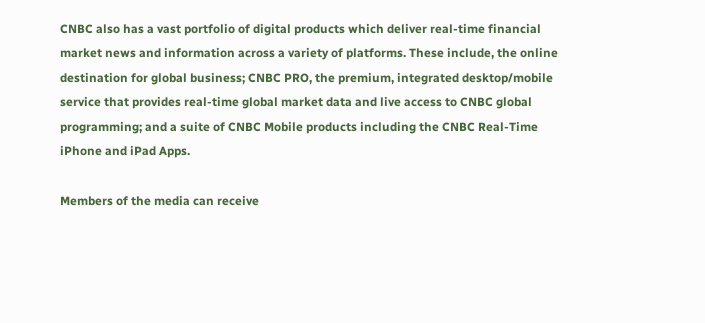CNBC also has a vast portfolio of digital products which deliver real-time financial market news and information across a variety of platforms. These include, the online destination for global business; CNBC PRO, the premium, integrated desktop/mobile service that provides real-time global market data and live access to CNBC global programming; and a suite of CNBC Mobile products including the CNBC Real-Time iPhone and iPad Apps.

Members of the media can receive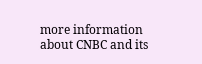more information about CNBC and its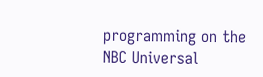programming on the NBC Universal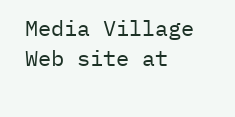Media Village Web site at